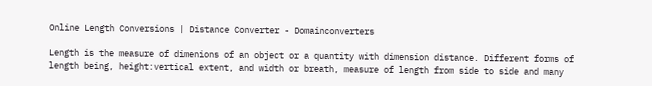Online Length Conversions | Distance Converter - Domainconverters

Length is the measure of dimenions of an object or a quantity with dimension distance. Different forms of length being, height:vertical extent, and width or breath, measure of length from side to side and many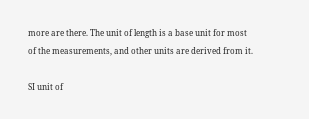more are there. The unit of length is a base unit for most of the measurements, and other units are derived from it.

SI unit of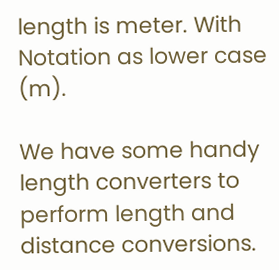length is meter. With Notation as lower case (m).

We have some handy length converters to perform length and distance conversions.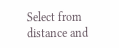Select from distance and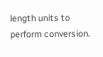length units to perform conversion.